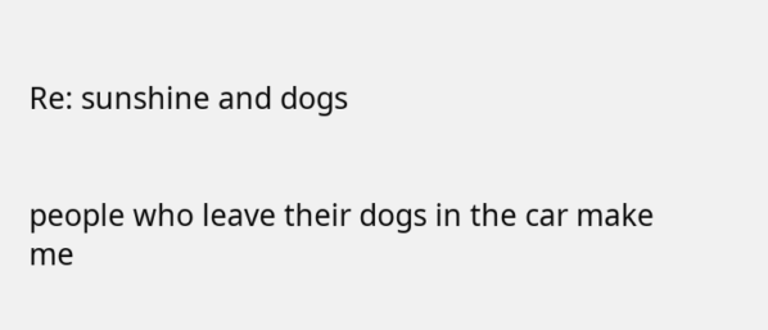Re: sunshine and dogs


people who leave their dogs in the car make me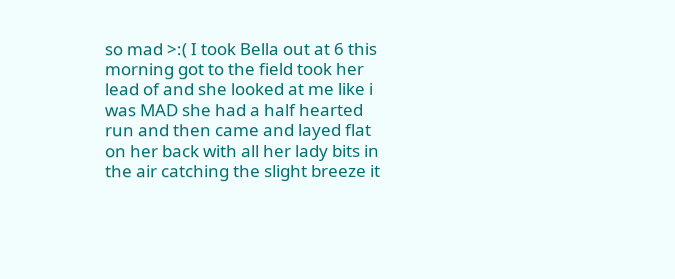so mad >:( I took Bella out at 6 this morning got to the field took her lead of and she looked at me like i was MAD she had a half hearted run and then came and layed flat on her back with all her lady bits in the air catching the slight breeze it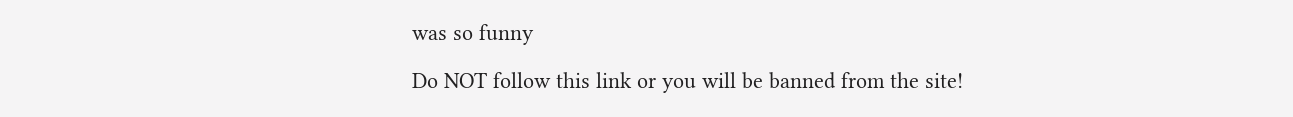was so funny

Do NOT follow this link or you will be banned from the site!